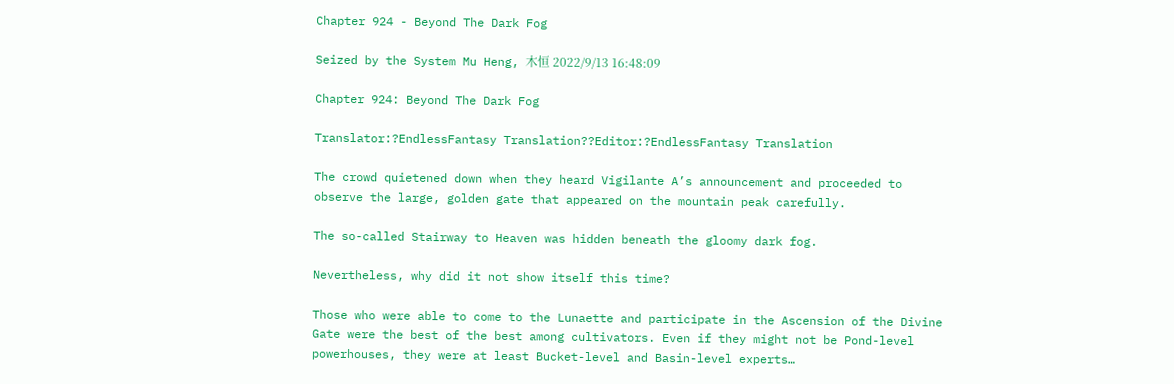Chapter 924 - Beyond The Dark Fog

Seized by the System Mu Heng, 木恒 2022/9/13 16:48:09

Chapter 924: Beyond The Dark Fog

Translator:?EndlessFantasy Translation??Editor:?EndlessFantasy Translation

The crowd quietened down when they heard Vigilante A’s announcement and proceeded to observe the large, golden gate that appeared on the mountain peak carefully.

The so-called Stairway to Heaven was hidden beneath the gloomy dark fog.

Nevertheless, why did it not show itself this time?

Those who were able to come to the Lunaette and participate in the Ascension of the Divine Gate were the best of the best among cultivators. Even if they might not be Pond-level powerhouses, they were at least Bucket-level and Basin-level experts…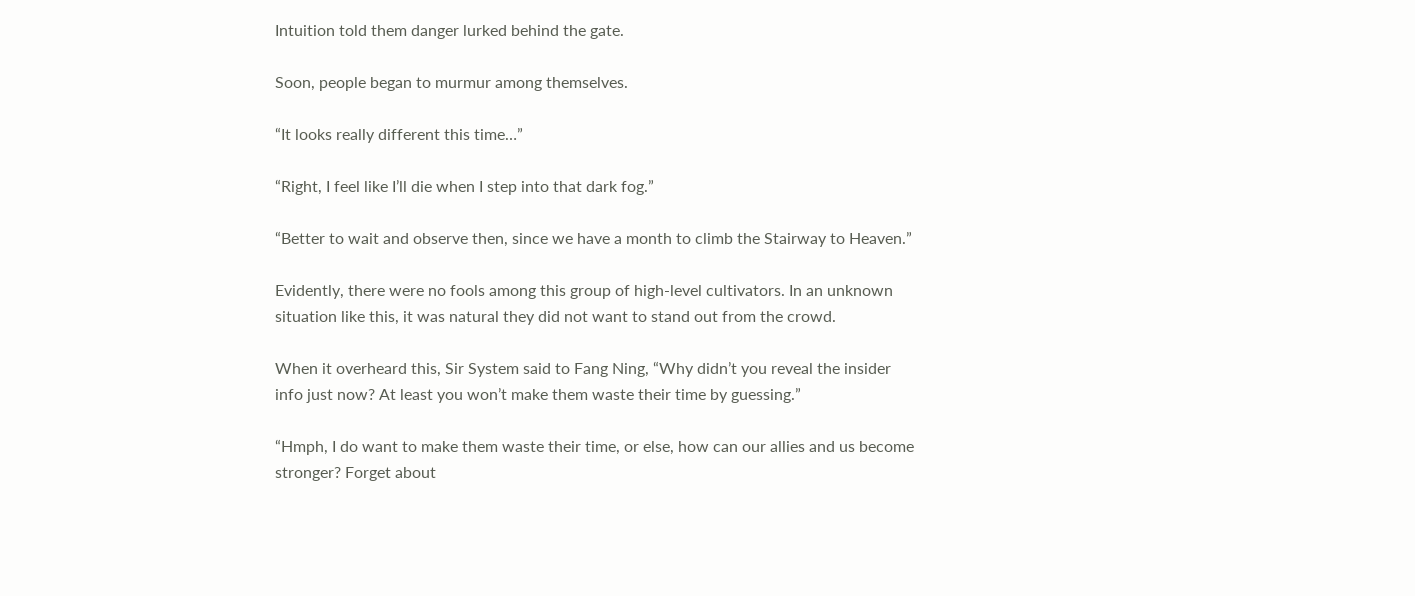Intuition told them danger lurked behind the gate.

Soon, people began to murmur among themselves.

“It looks really different this time…”

“Right, I feel like I’ll die when I step into that dark fog.”

“Better to wait and observe then, since we have a month to climb the Stairway to Heaven.”

Evidently, there were no fools among this group of high-level cultivators. In an unknown situation like this, it was natural they did not want to stand out from the crowd.

When it overheard this, Sir System said to Fang Ning, “Why didn’t you reveal the insider info just now? At least you won’t make them waste their time by guessing.”

“Hmph, I do want to make them waste their time, or else, how can our allies and us become stronger? Forget about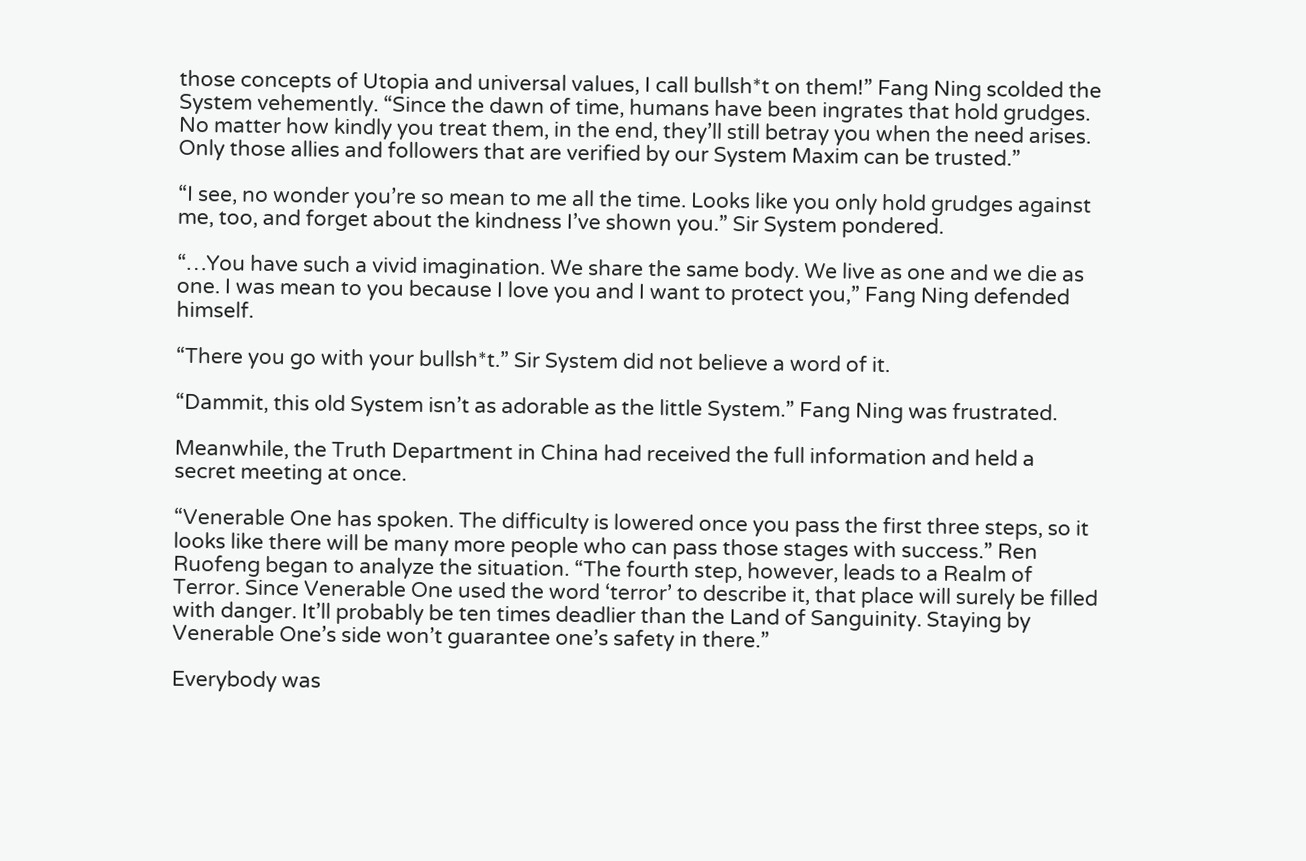those concepts of Utopia and universal values, I call bullsh*t on them!” Fang Ning scolded the System vehemently. “Since the dawn of time, humans have been ingrates that hold grudges. No matter how kindly you treat them, in the end, they’ll still betray you when the need arises. Only those allies and followers that are verified by our System Maxim can be trusted.”

“I see, no wonder you’re so mean to me all the time. Looks like you only hold grudges against me, too, and forget about the kindness I’ve shown you.” Sir System pondered.

“…You have such a vivid imagination. We share the same body. We live as one and we die as one. I was mean to you because I love you and I want to protect you,” Fang Ning defended himself.

“There you go with your bullsh*t.” Sir System did not believe a word of it.

“Dammit, this old System isn’t as adorable as the little System.” Fang Ning was frustrated.

Meanwhile, the Truth Department in China had received the full information and held a secret meeting at once.

“Venerable One has spoken. The difficulty is lowered once you pass the first three steps, so it looks like there will be many more people who can pass those stages with success.” Ren Ruofeng began to analyze the situation. “The fourth step, however, leads to a Realm of Terror. Since Venerable One used the word ‘terror’ to describe it, that place will surely be filled with danger. It’ll probably be ten times deadlier than the Land of Sanguinity. Staying by Venerable One’s side won’t guarantee one’s safety in there.”

Everybody was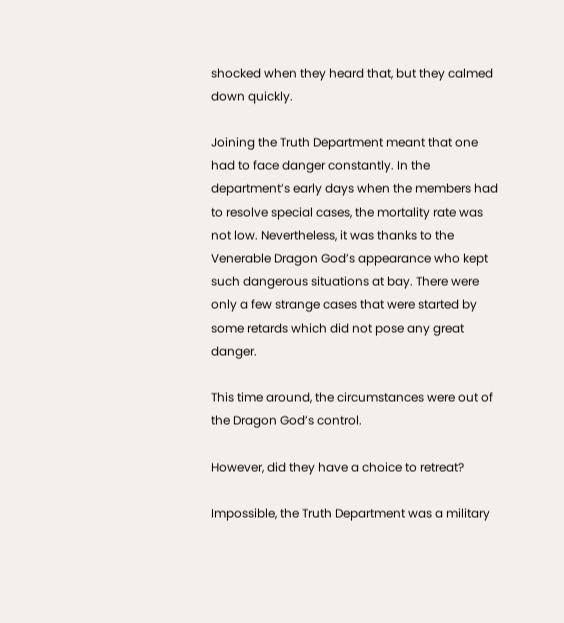shocked when they heard that, but they calmed down quickly.

Joining the Truth Department meant that one had to face danger constantly. In the department’s early days when the members had to resolve special cases, the mortality rate was not low. Nevertheless, it was thanks to the Venerable Dragon God’s appearance who kept such dangerous situations at bay. There were only a few strange cases that were started by some retards which did not pose any great danger.

This time around, the circumstances were out of the Dragon God’s control.

However, did they have a choice to retreat?

Impossible, the Truth Department was a military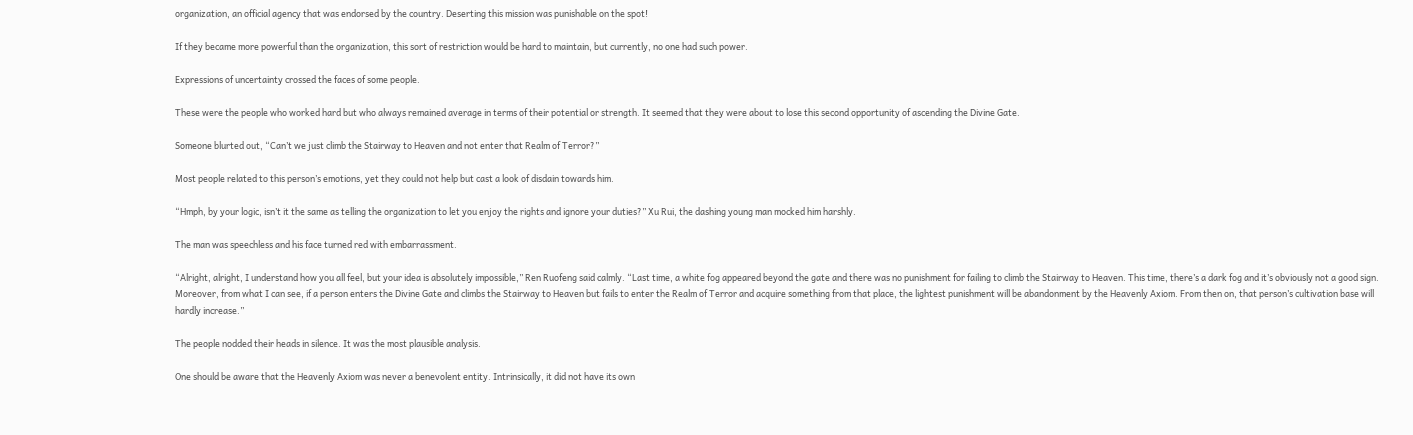organization, an official agency that was endorsed by the country. Deserting this mission was punishable on the spot!

If they became more powerful than the organization, this sort of restriction would be hard to maintain, but currently, no one had such power.

Expressions of uncertainty crossed the faces of some people.

These were the people who worked hard but who always remained average in terms of their potential or strength. It seemed that they were about to lose this second opportunity of ascending the Divine Gate.

Someone blurted out, “Can’t we just climb the Stairway to Heaven and not enter that Realm of Terror?”

Most people related to this person’s emotions, yet they could not help but cast a look of disdain towards him.

“Hmph, by your logic, isn’t it the same as telling the organization to let you enjoy the rights and ignore your duties?” Xu Rui, the dashing young man mocked him harshly.

The man was speechless and his face turned red with embarrassment.

“Alright, alright, I understand how you all feel, but your idea is absolutely impossible,” Ren Ruofeng said calmly. “Last time, a white fog appeared beyond the gate and there was no punishment for failing to climb the Stairway to Heaven. This time, there’s a dark fog and it’s obviously not a good sign. Moreover, from what I can see, if a person enters the Divine Gate and climbs the Stairway to Heaven but fails to enter the Realm of Terror and acquire something from that place, the lightest punishment will be abandonment by the Heavenly Axiom. From then on, that person’s cultivation base will hardly increase.”

The people nodded their heads in silence. It was the most plausible analysis.

One should be aware that the Heavenly Axiom was never a benevolent entity. Intrinsically, it did not have its own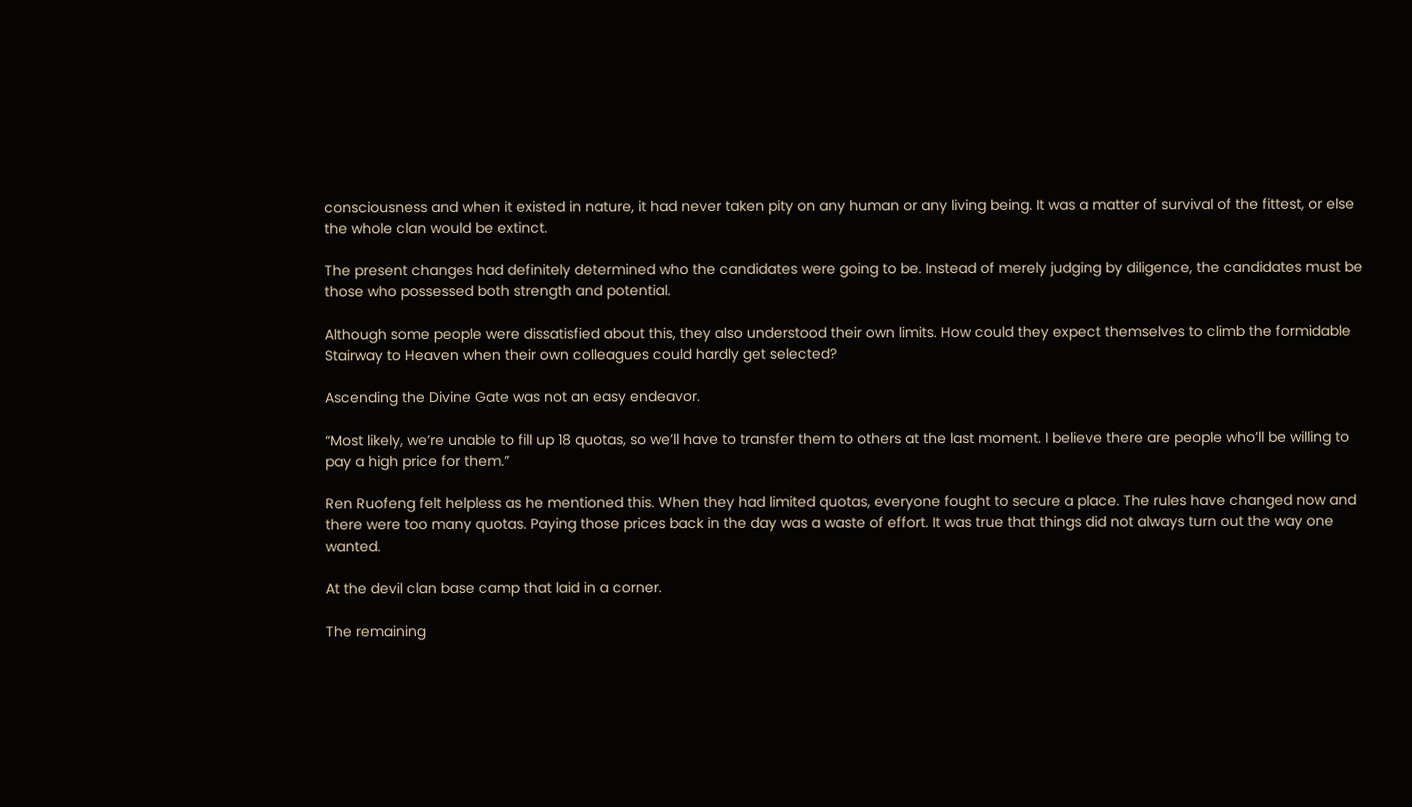consciousness and when it existed in nature, it had never taken pity on any human or any living being. It was a matter of survival of the fittest, or else the whole clan would be extinct.

The present changes had definitely determined who the candidates were going to be. Instead of merely judging by diligence, the candidates must be those who possessed both strength and potential.

Although some people were dissatisfied about this, they also understood their own limits. How could they expect themselves to climb the formidable Stairway to Heaven when their own colleagues could hardly get selected?

Ascending the Divine Gate was not an easy endeavor.

“Most likely, we’re unable to fill up 18 quotas, so we’ll have to transfer them to others at the last moment. I believe there are people who’ll be willing to pay a high price for them.”

Ren Ruofeng felt helpless as he mentioned this. When they had limited quotas, everyone fought to secure a place. The rules have changed now and there were too many quotas. Paying those prices back in the day was a waste of effort. It was true that things did not always turn out the way one wanted.

At the devil clan base camp that laid in a corner.

The remaining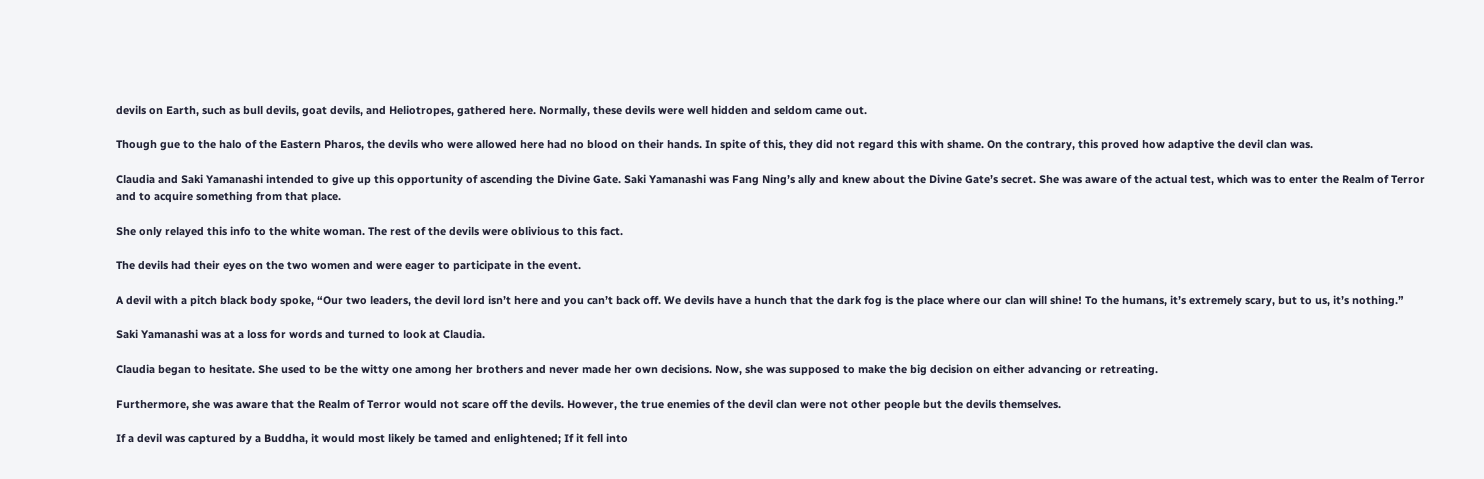devils on Earth, such as bull devils, goat devils, and Heliotropes, gathered here. Normally, these devils were well hidden and seldom came out.

Though gue to the halo of the Eastern Pharos, the devils who were allowed here had no blood on their hands. In spite of this, they did not regard this with shame. On the contrary, this proved how adaptive the devil clan was.

Claudia and Saki Yamanashi intended to give up this opportunity of ascending the Divine Gate. Saki Yamanashi was Fang Ning’s ally and knew about the Divine Gate’s secret. She was aware of the actual test, which was to enter the Realm of Terror and to acquire something from that place.

She only relayed this info to the white woman. The rest of the devils were oblivious to this fact.

The devils had their eyes on the two women and were eager to participate in the event.

A devil with a pitch black body spoke, “Our two leaders, the devil lord isn’t here and you can’t back off. We devils have a hunch that the dark fog is the place where our clan will shine! To the humans, it’s extremely scary, but to us, it’s nothing.”

Saki Yamanashi was at a loss for words and turned to look at Claudia.

Claudia began to hesitate. She used to be the witty one among her brothers and never made her own decisions. Now, she was supposed to make the big decision on either advancing or retreating.

Furthermore, she was aware that the Realm of Terror would not scare off the devils. However, the true enemies of the devil clan were not other people but the devils themselves.

If a devil was captured by a Buddha, it would most likely be tamed and enlightened; If it fell into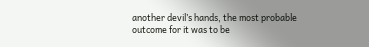another devil’s hands, the most probable outcome for it was to be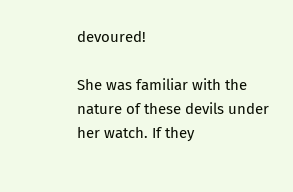devoured!

She was familiar with the nature of these devils under her watch. If they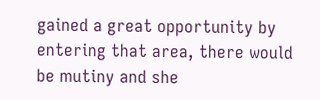gained a great opportunity by entering that area, there would be mutiny and she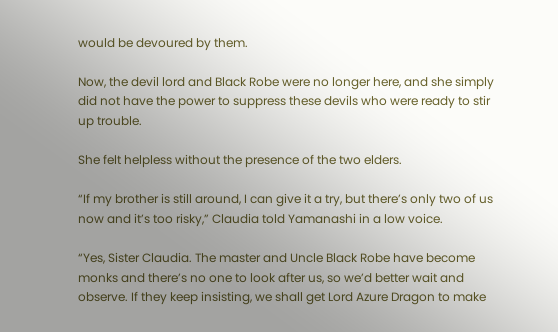would be devoured by them.

Now, the devil lord and Black Robe were no longer here, and she simply did not have the power to suppress these devils who were ready to stir up trouble.

She felt helpless without the presence of the two elders.

“If my brother is still around, I can give it a try, but there’s only two of us now and it’s too risky,” Claudia told Yamanashi in a low voice.

“Yes, Sister Claudia. The master and Uncle Black Robe have become monks and there’s no one to look after us, so we’d better wait and observe. If they keep insisting, we shall get Lord Azure Dragon to make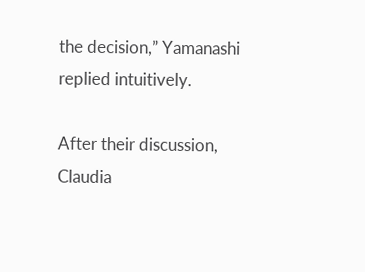the decision,” Yamanashi replied intuitively.

After their discussion, Claudia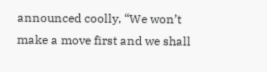announced coolly, “We won’t make a move first and we shall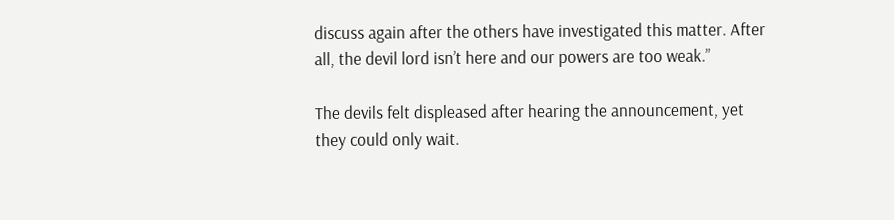discuss again after the others have investigated this matter. After all, the devil lord isn’t here and our powers are too weak.”

The devils felt displeased after hearing the announcement, yet they could only wait.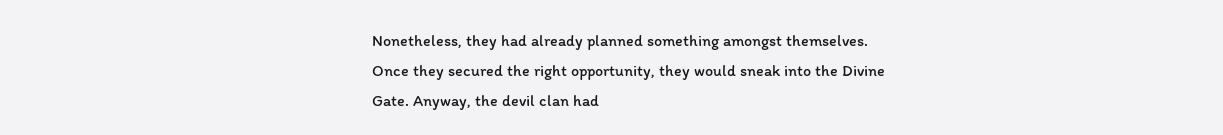Nonetheless, they had already planned something amongst themselves. Once they secured the right opportunity, they would sneak into the Divine Gate. Anyway, the devil clan had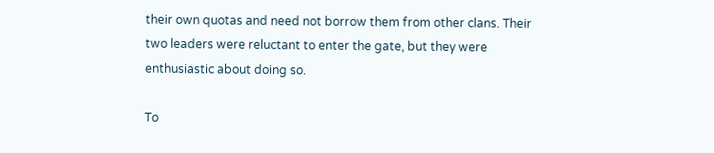their own quotas and need not borrow them from other clans. Their two leaders were reluctant to enter the gate, but they were enthusiastic about doing so.

To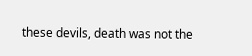these devils, death was not the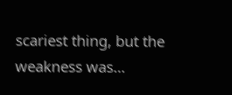scariest thing, but the weakness was…